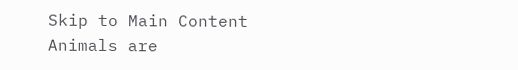Skip to Main Content
Animals are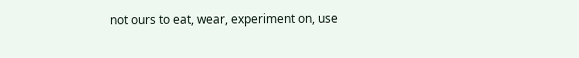not ours to eat, wear, experiment on, use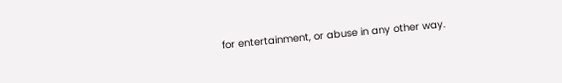for entertainment, or abuse in any other way.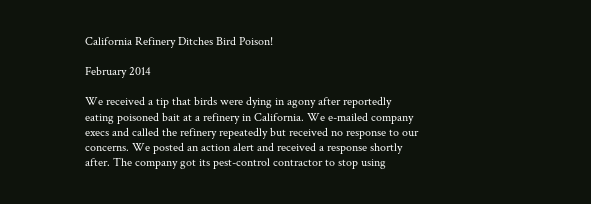California Refinery Ditches Bird Poison!

February 2014

We received a tip that birds were dying in agony after reportedly eating poisoned bait at a refinery in California. We e-mailed company execs and called the refinery repeatedly but received no response to our concerns. We posted an action alert and received a response shortly after. The company got its pest-control contractor to stop using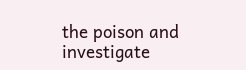the poison and investigate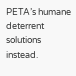PETA’s humane deterrent solutions instead.